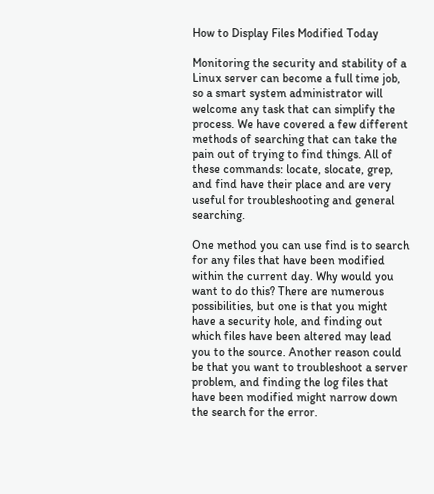How to Display Files Modified Today

Monitoring the security and stability of a Linux server can become a full time job, so a smart system administrator will welcome any task that can simplify the process. We have covered a few different methods of searching that can take the pain out of trying to find things. All of these commands: locate, slocate, grep, and find have their place and are very useful for troubleshooting and general searching.

One method you can use find is to search for any files that have been modified within the current day. Why would you want to do this? There are numerous possibilities, but one is that you might have a security hole, and finding out which files have been altered may lead you to the source. Another reason could be that you want to troubleshoot a server problem, and finding the log files that have been modified might narrow down the search for the error.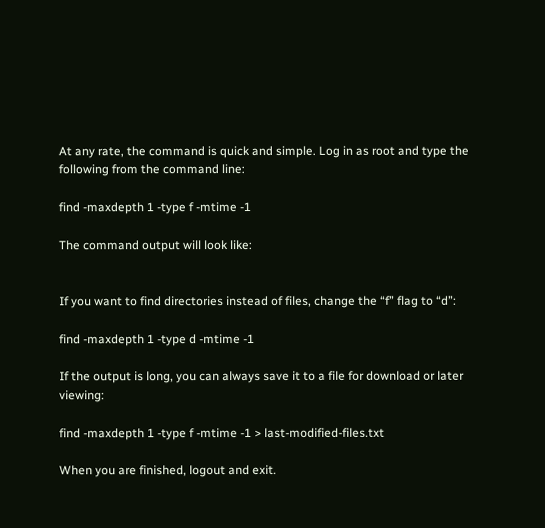At any rate, the command is quick and simple. Log in as root and type the following from the command line:

find -maxdepth 1 -type f -mtime -1

The command output will look like:


If you want to find directories instead of files, change the “f” flag to “d”:

find -maxdepth 1 -type d -mtime -1

If the output is long, you can always save it to a file for download or later viewing:

find -maxdepth 1 -type f -mtime -1 > last-modified-files.txt

When you are finished, logout and exit.